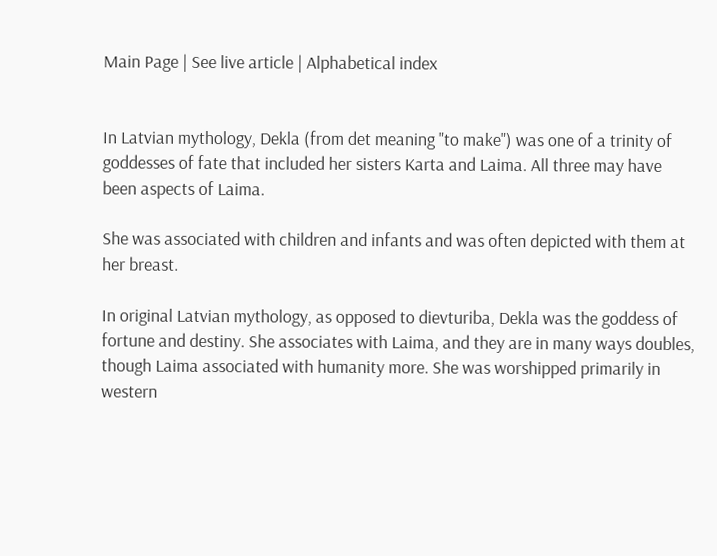Main Page | See live article | Alphabetical index


In Latvian mythology, Dekla (from det meaning "to make") was one of a trinity of goddesses of fate that included her sisters Karta and Laima. All three may have been aspects of Laima.

She was associated with children and infants and was often depicted with them at her breast.

In original Latvian mythology, as opposed to dievturiba, Dekla was the goddess of fortune and destiny. She associates with Laima, and they are in many ways doubles, though Laima associated with humanity more. She was worshipped primarily in western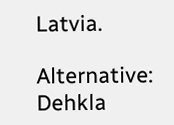Latvia.

Alternative: Dehkla